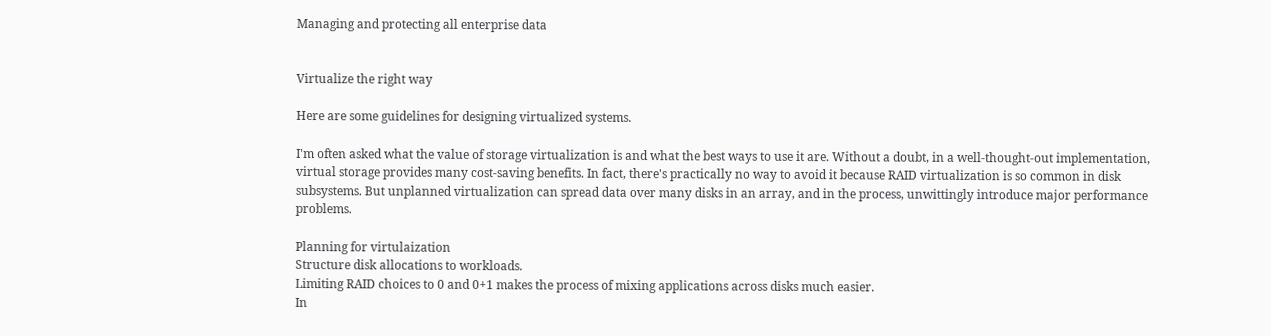Managing and protecting all enterprise data


Virtualize the right way

Here are some guidelines for designing virtualized systems.

I'm often asked what the value of storage virtualization is and what the best ways to use it are. Without a doubt, in a well-thought-out implementation, virtual storage provides many cost-saving benefits. In fact, there's practically no way to avoid it because RAID virtualization is so common in disk subsystems. But unplanned virtualization can spread data over many disks in an array, and in the process, unwittingly introduce major performance problems.

Planning for virtulaization
Structure disk allocations to workloads.
Limiting RAID choices to 0 and 0+1 makes the process of mixing applications across disks much easier.
In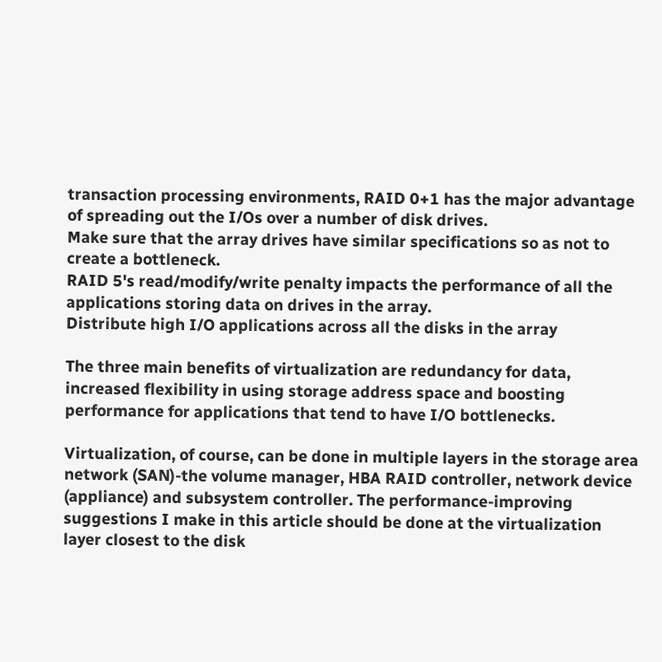transaction processing environments, RAID 0+1 has the major advantage of spreading out the I/Os over a number of disk drives.
Make sure that the array drives have similar specifications so as not to create a bottleneck.
RAID 5's read/modify/write penalty impacts the performance of all the applications storing data on drives in the array.
Distribute high I/O applications across all the disks in the array

The three main benefits of virtualization are redundancy for data, increased flexibility in using storage address space and boosting performance for applications that tend to have I/O bottlenecks.

Virtualization, of course, can be done in multiple layers in the storage area network (SAN)-the volume manager, HBA RAID controller, network device (appliance) and subsystem controller. The performance-improving suggestions I make in this article should be done at the virtualization layer closest to the disk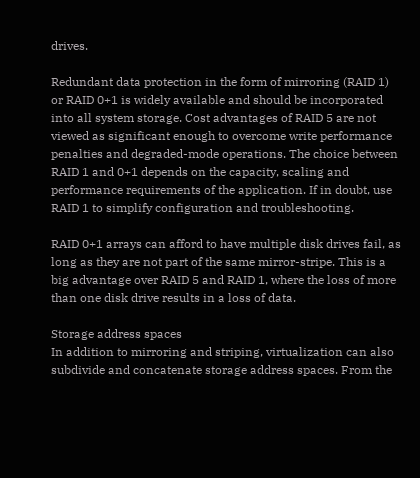drives.

Redundant data protection in the form of mirroring (RAID 1) or RAID 0+1 is widely available and should be incorporated into all system storage. Cost advantages of RAID 5 are not viewed as significant enough to overcome write performance penalties and degraded-mode operations. The choice between RAID 1 and 0+1 depends on the capacity, scaling and performance requirements of the application. If in doubt, use RAID 1 to simplify configuration and troubleshooting.

RAID 0+1 arrays can afford to have multiple disk drives fail, as long as they are not part of the same mirror-stripe. This is a big advantage over RAID 5 and RAID 1, where the loss of more than one disk drive results in a loss of data.

Storage address spaces
In addition to mirroring and striping, virtualization can also subdivide and concatenate storage address spaces. From the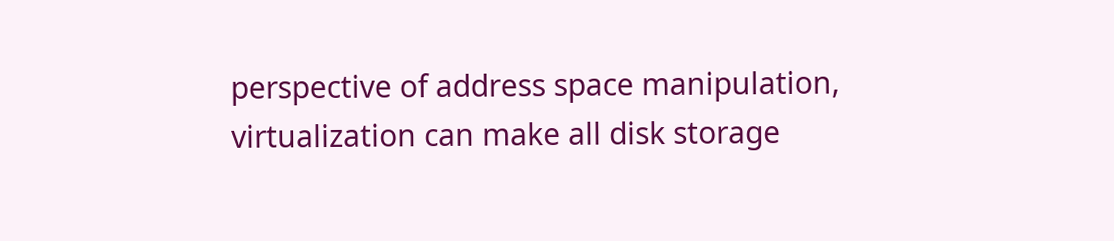perspective of address space manipulation, virtualization can make all disk storage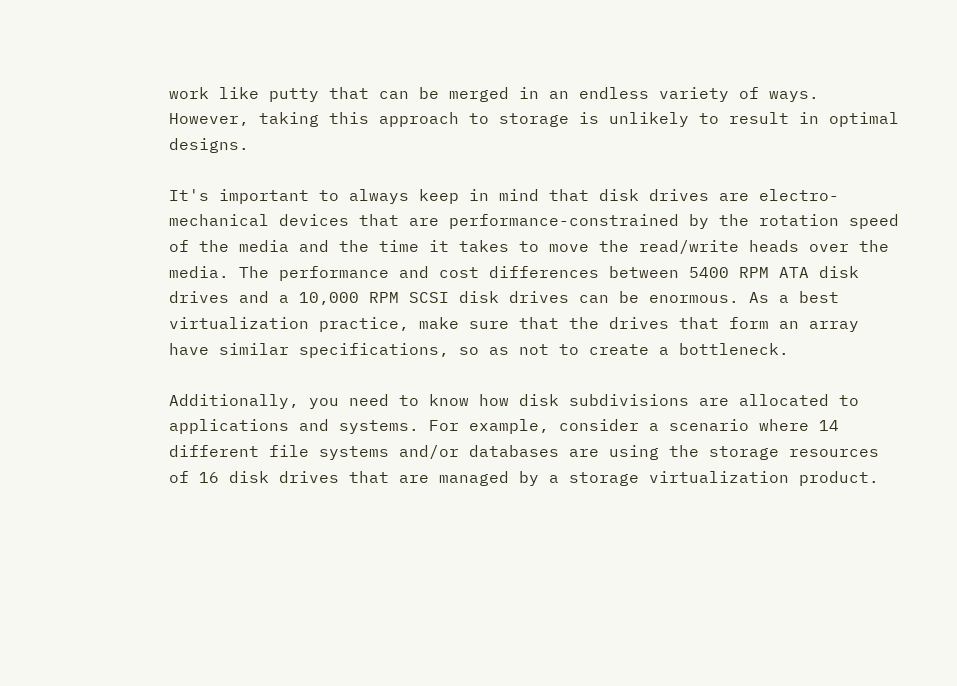work like putty that can be merged in an endless variety of ways. However, taking this approach to storage is unlikely to result in optimal designs.

It's important to always keep in mind that disk drives are electro-mechanical devices that are performance-constrained by the rotation speed of the media and the time it takes to move the read/write heads over the media. The performance and cost differences between 5400 RPM ATA disk drives and a 10,000 RPM SCSI disk drives can be enormous. As a best virtualization practice, make sure that the drives that form an array have similar specifications, so as not to create a bottleneck.

Additionally, you need to know how disk subdivisions are allocated to applications and systems. For example, consider a scenario where 14 different file systems and/or databases are using the storage resources of 16 disk drives that are managed by a storage virtualization product.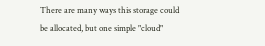There are many ways this storage could be allocated, but one simple "cloud"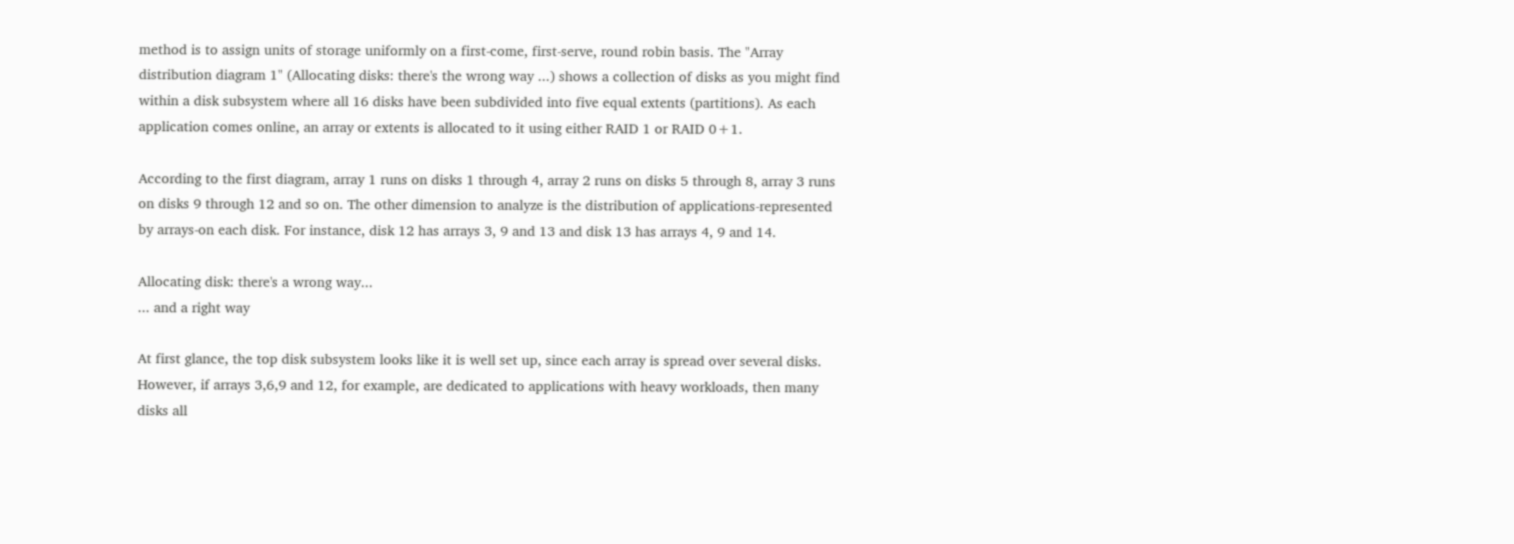method is to assign units of storage uniformly on a first-come, first-serve, round robin basis. The "Array distribution diagram 1" (Allocating disks: there's the wrong way ...) shows a collection of disks as you might find within a disk subsystem where all 16 disks have been subdivided into five equal extents (partitions). As each application comes online, an array or extents is allocated to it using either RAID 1 or RAID 0+1.

According to the first diagram, array 1 runs on disks 1 through 4, array 2 runs on disks 5 through 8, array 3 runs on disks 9 through 12 and so on. The other dimension to analyze is the distribution of applications-represented by arrays-on each disk. For instance, disk 12 has arrays 3, 9 and 13 and disk 13 has arrays 4, 9 and 14.

Allocating disk: there's a wrong way...
... and a right way

At first glance, the top disk subsystem looks like it is well set up, since each array is spread over several disks. However, if arrays 3,6,9 and 12, for example, are dedicated to applications with heavy workloads, then many disks all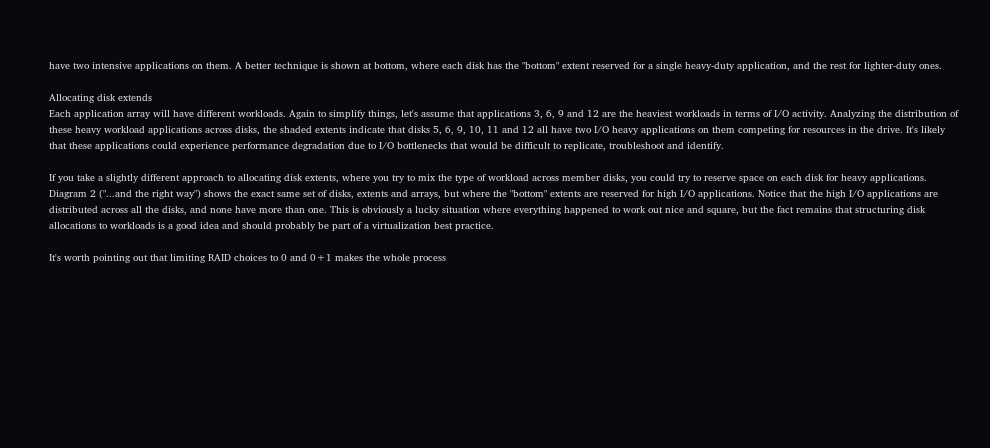have two intensive applications on them. A better technique is shown at bottom, where each disk has the "bottom" extent reserved for a single heavy-duty application, and the rest for lighter-duty ones.

Allocating disk extends
Each application array will have different workloads. Again to simplify things, let's assume that applications 3, 6, 9 and 12 are the heaviest workloads in terms of I/O activity. Analyzing the distribution of these heavy workload applications across disks, the shaded extents indicate that disks 5, 6, 9, 10, 11 and 12 all have two I/O heavy applications on them competing for resources in the drive. It's likely that these applications could experience performance degradation due to I/O bottlenecks that would be difficult to replicate, troubleshoot and identify.

If you take a slightly different approach to allocating disk extents, where you try to mix the type of workload across member disks, you could try to reserve space on each disk for heavy applications. Diagram 2 ("...and the right way") shows the exact same set of disks, extents and arrays, but where the "bottom" extents are reserved for high I/O applications. Notice that the high I/O applications are distributed across all the disks, and none have more than one. This is obviously a lucky situation where everything happened to work out nice and square, but the fact remains that structuring disk allocations to workloads is a good idea and should probably be part of a virtualization best practice.

It's worth pointing out that limiting RAID choices to 0 and 0+1 makes the whole process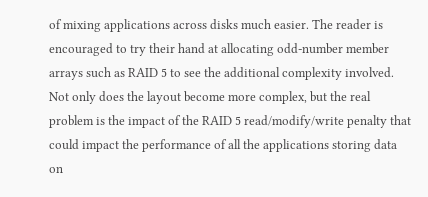of mixing applications across disks much easier. The reader is encouraged to try their hand at allocating odd-number member arrays such as RAID 5 to see the additional complexity involved. Not only does the layout become more complex, but the real problem is the impact of the RAID 5 read/modify/write penalty that could impact the performance of all the applications storing data on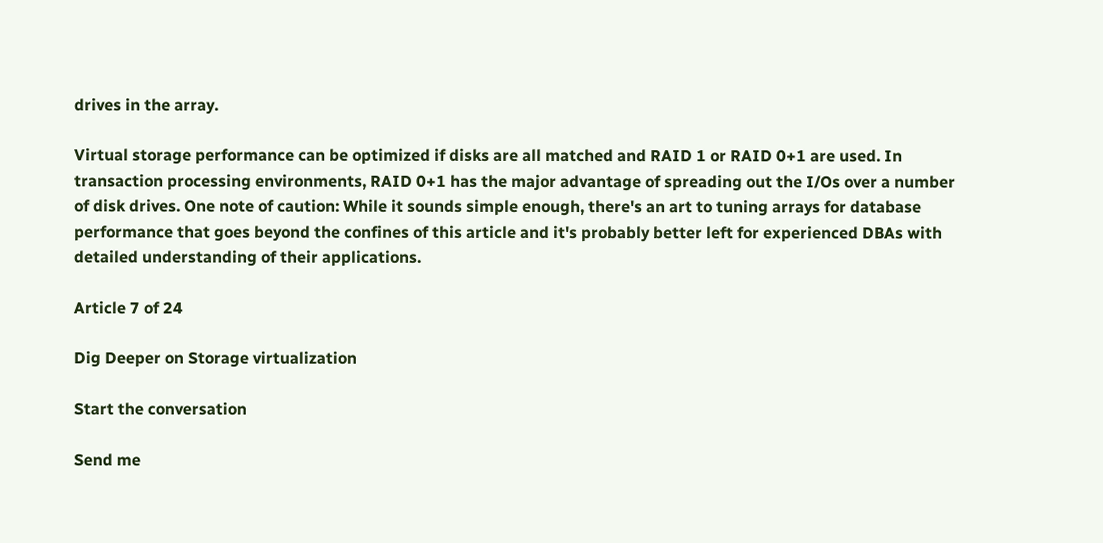drives in the array.

Virtual storage performance can be optimized if disks are all matched and RAID 1 or RAID 0+1 are used. In transaction processing environments, RAID 0+1 has the major advantage of spreading out the I/Os over a number of disk drives. One note of caution: While it sounds simple enough, there's an art to tuning arrays for database performance that goes beyond the confines of this article and it's probably better left for experienced DBAs with detailed understanding of their applications.

Article 7 of 24

Dig Deeper on Storage virtualization

Start the conversation

Send me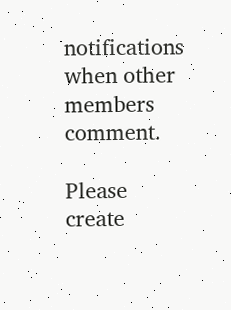notifications when other members comment.

Please create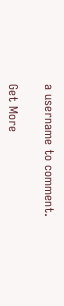a username to comment.

Get More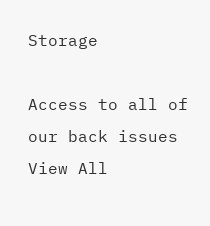Storage

Access to all of our back issues View All